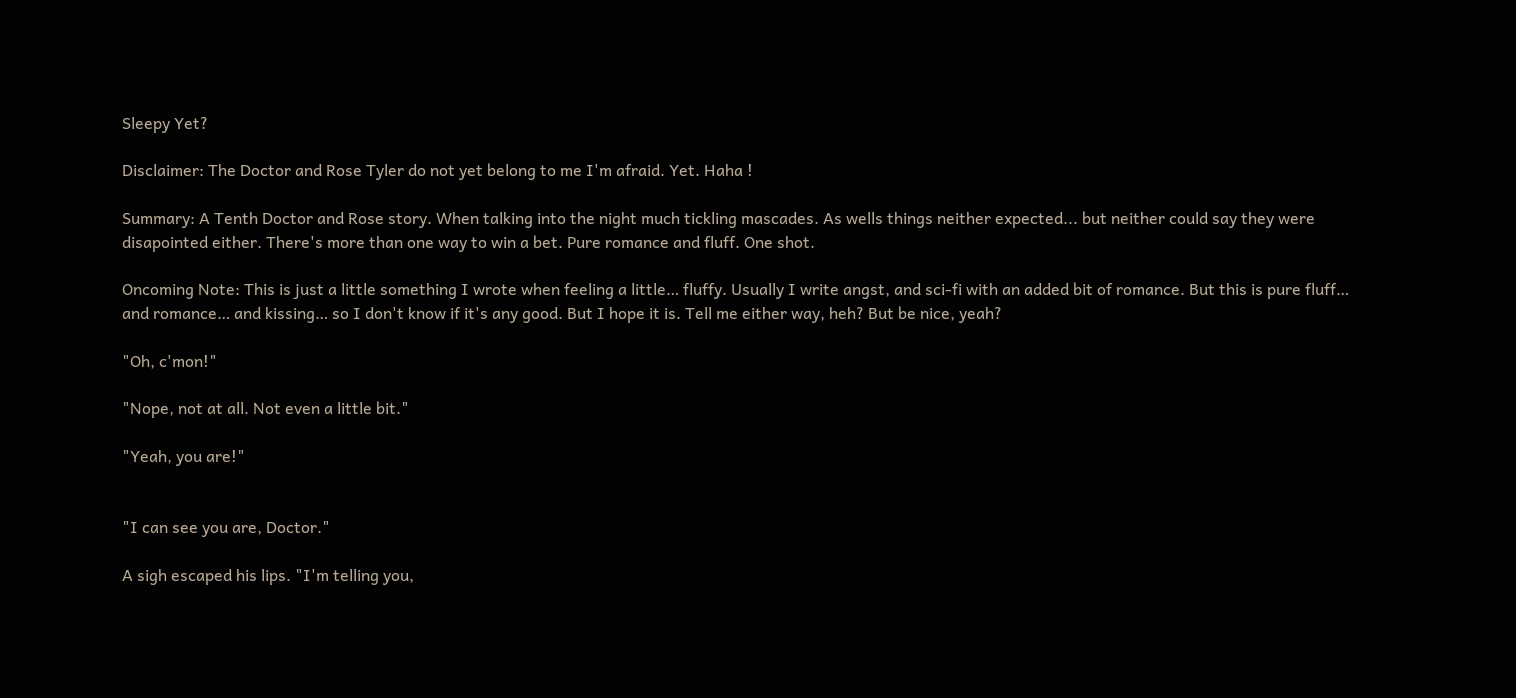Sleepy Yet?

Disclaimer: The Doctor and Rose Tyler do not yet belong to me I'm afraid. Yet. Haha !

Summary: A Tenth Doctor and Rose story. When talking into the night much tickling mascades. As wells things neither expected... but neither could say they were disapointed either. There's more than one way to win a bet. Pure romance and fluff. One shot.

Oncoming Note: This is just a little something I wrote when feeling a little… fluffy. Usually I write angst, and sci-fi with an added bit of romance. But this is pure fluff… and romance… and kissing… so I don't know if it's any good. But I hope it is. Tell me either way, heh? But be nice, yeah?

"Oh, c'mon!"

"Nope, not at all. Not even a little bit."

"Yeah, you are!"


"I can see you are, Doctor."

A sigh escaped his lips. "I'm telling you,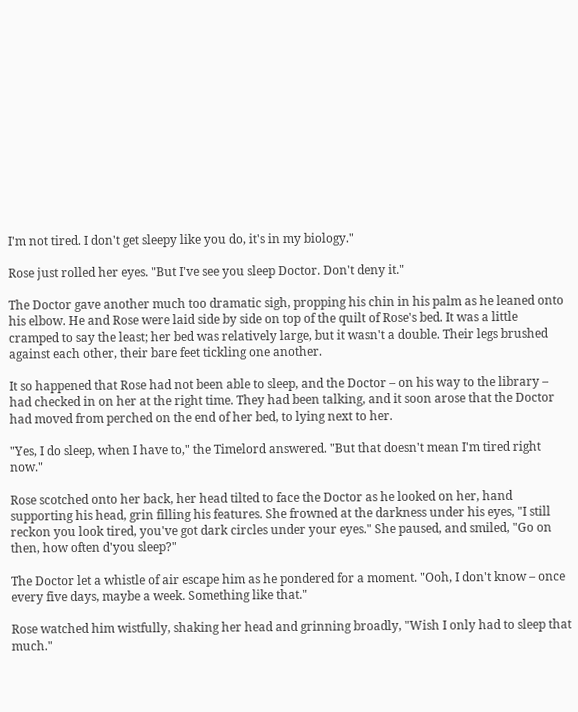I'm not tired. I don't get sleepy like you do, it's in my biology."

Rose just rolled her eyes. "But I've see you sleep Doctor. Don't deny it."

The Doctor gave another much too dramatic sigh, propping his chin in his palm as he leaned onto his elbow. He and Rose were laid side by side on top of the quilt of Rose's bed. It was a little cramped to say the least; her bed was relatively large, but it wasn't a double. Their legs brushed against each other, their bare feet tickling one another.

It so happened that Rose had not been able to sleep, and the Doctor – on his way to the library – had checked in on her at the right time. They had been talking, and it soon arose that the Doctor had moved from perched on the end of her bed, to lying next to her.

"Yes, I do sleep, when I have to," the Timelord answered. "But that doesn't mean I'm tired right now."

Rose scotched onto her back, her head tilted to face the Doctor as he looked on her, hand supporting his head, grin filling his features. She frowned at the darkness under his eyes, "I still reckon you look tired, you've got dark circles under your eyes." She paused, and smiled, "Go on then, how often d'you sleep?"

The Doctor let a whistle of air escape him as he pondered for a moment. "Ooh, I don't know – once every five days, maybe a week. Something like that."

Rose watched him wistfully, shaking her head and grinning broadly, "Wish I only had to sleep that much."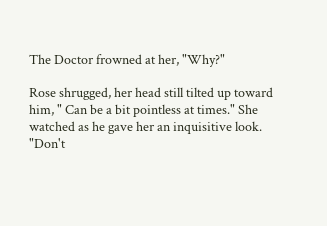The Doctor frowned at her, "Why?"

Rose shrugged, her head still tilted up toward him, " Can be a bit pointless at times." She watched as he gave her an inquisitive look. "Don't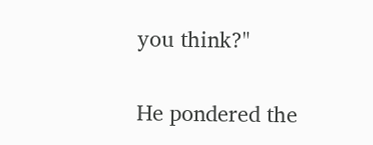you think?"

He pondered the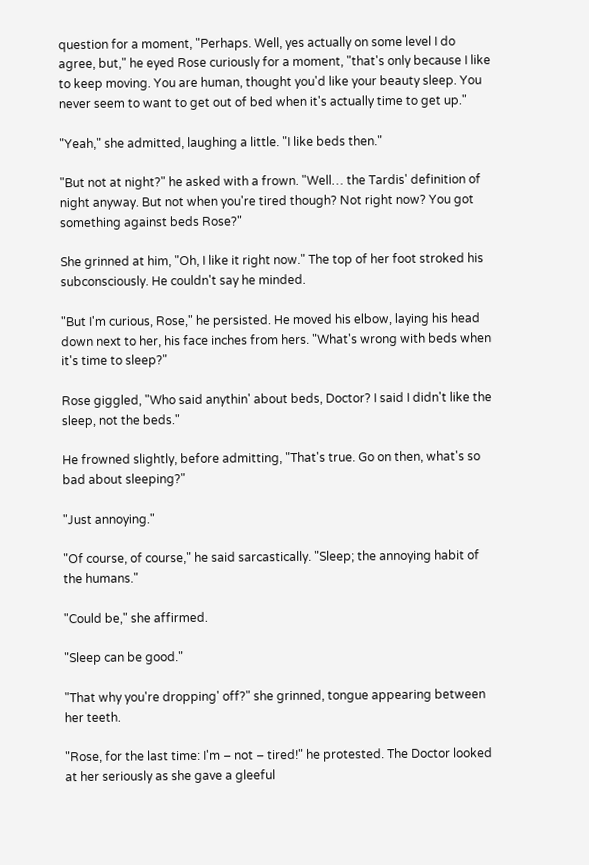question for a moment, "Perhaps. Well, yes actually on some level I do agree, but," he eyed Rose curiously for a moment, "that's only because I like to keep moving. You are human, thought you'd like your beauty sleep. You never seem to want to get out of bed when it's actually time to get up."

"Yeah," she admitted, laughing a little. "I like beds then."

"But not at night?" he asked with a frown. "Well… the Tardis' definition of night anyway. But not when you're tired though? Not right now? You got something against beds Rose?"

She grinned at him, "Oh, I like it right now." The top of her foot stroked his subconsciously. He couldn't say he minded.

"But I'm curious, Rose," he persisted. He moved his elbow, laying his head down next to her, his face inches from hers. "What's wrong with beds when it's time to sleep?"

Rose giggled, "Who said anythin' about beds, Doctor? I said I didn't like the sleep, not the beds."

He frowned slightly, before admitting, "That's true. Go on then, what's so bad about sleeping?"

"Just annoying."

"Of course, of course," he said sarcastically. "Sleep; the annoying habit of the humans."

"Could be," she affirmed.

"Sleep can be good."

"That why you're dropping' off?" she grinned, tongue appearing between her teeth.

"Rose, for the last time: I'm – not – tired!" he protested. The Doctor looked at her seriously as she gave a gleeful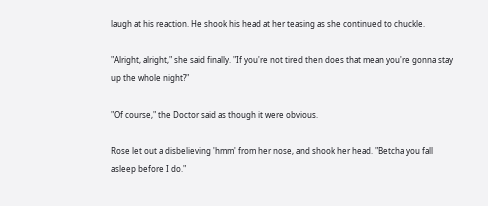laugh at his reaction. He shook his head at her teasing as she continued to chuckle.

"Alright, alright," she said finally. "If you're not tired then does that mean you're gonna stay up the whole night?"

"Of course," the Doctor said as though it were obvious.

Rose let out a disbelieving 'hmm' from her nose, and shook her head. "Betcha you fall asleep before I do."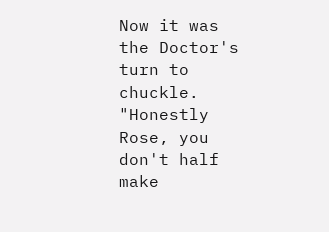Now it was the Doctor's turn to chuckle. "Honestly Rose, you don't half make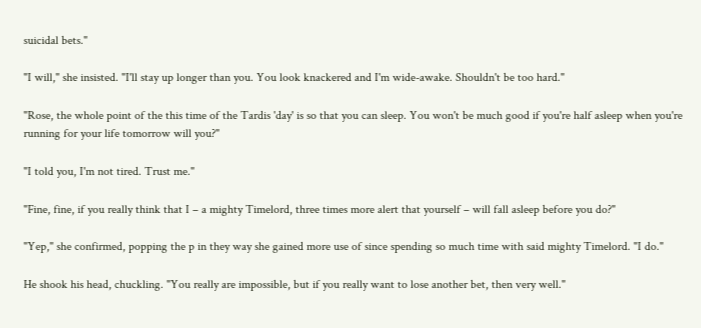suicidal bets."

"I will," she insisted. "I'll stay up longer than you. You look knackered and I'm wide-awake. Shouldn't be too hard."

"Rose, the whole point of the this time of the Tardis 'day' is so that you can sleep. You won't be much good if you're half asleep when you're running for your life tomorrow will you?"

"I told you, I'm not tired. Trust me."

"Fine, fine, if you really think that I – a mighty Timelord, three times more alert that yourself – will fall asleep before you do?"

"Yep," she confirmed, popping the p in they way she gained more use of since spending so much time with said mighty Timelord. "I do."

He shook his head, chuckling. "You really are impossible, but if you really want to lose another bet, then very well."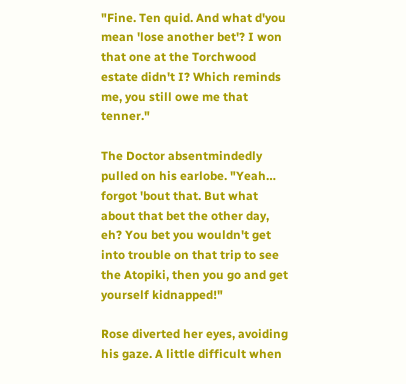"Fine. Ten quid. And what d'you mean 'lose another bet'? I won that one at the Torchwood estate didn't I? Which reminds me, you still owe me that tenner."

The Doctor absentmindedly pulled on his earlobe. "Yeah… forgot 'bout that. But what about that bet the other day, eh? You bet you wouldn't get into trouble on that trip to see the Atopiki, then you go and get yourself kidnapped!"

Rose diverted her eyes, avoiding his gaze. A little difficult when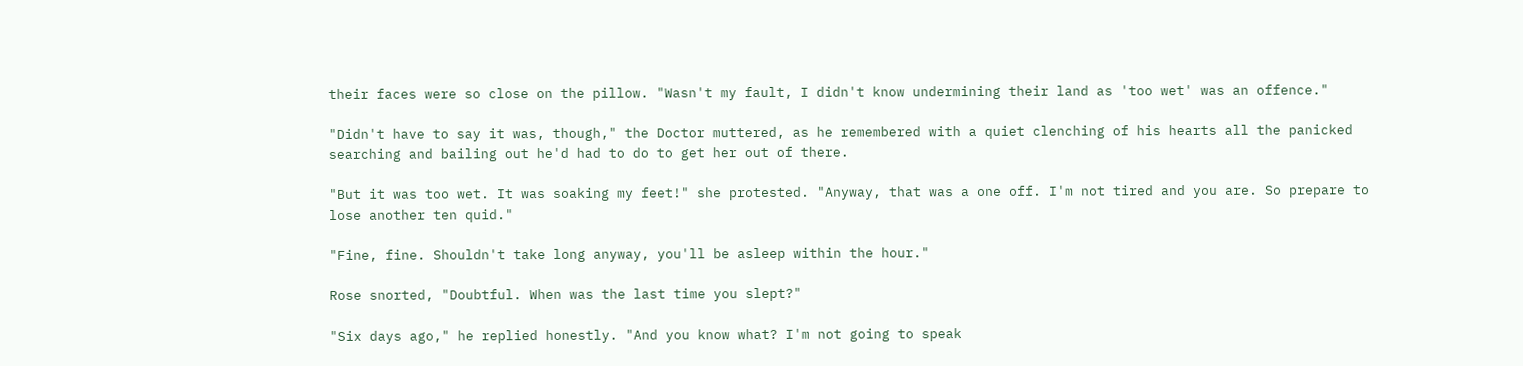their faces were so close on the pillow. "Wasn't my fault, I didn't know undermining their land as 'too wet' was an offence."

"Didn't have to say it was, though," the Doctor muttered, as he remembered with a quiet clenching of his hearts all the panicked searching and bailing out he'd had to do to get her out of there.

"But it was too wet. It was soaking my feet!" she protested. "Anyway, that was a one off. I'm not tired and you are. So prepare to lose another ten quid."

"Fine, fine. Shouldn't take long anyway, you'll be asleep within the hour."

Rose snorted, "Doubtful. When was the last time you slept?"

"Six days ago," he replied honestly. "And you know what? I'm not going to speak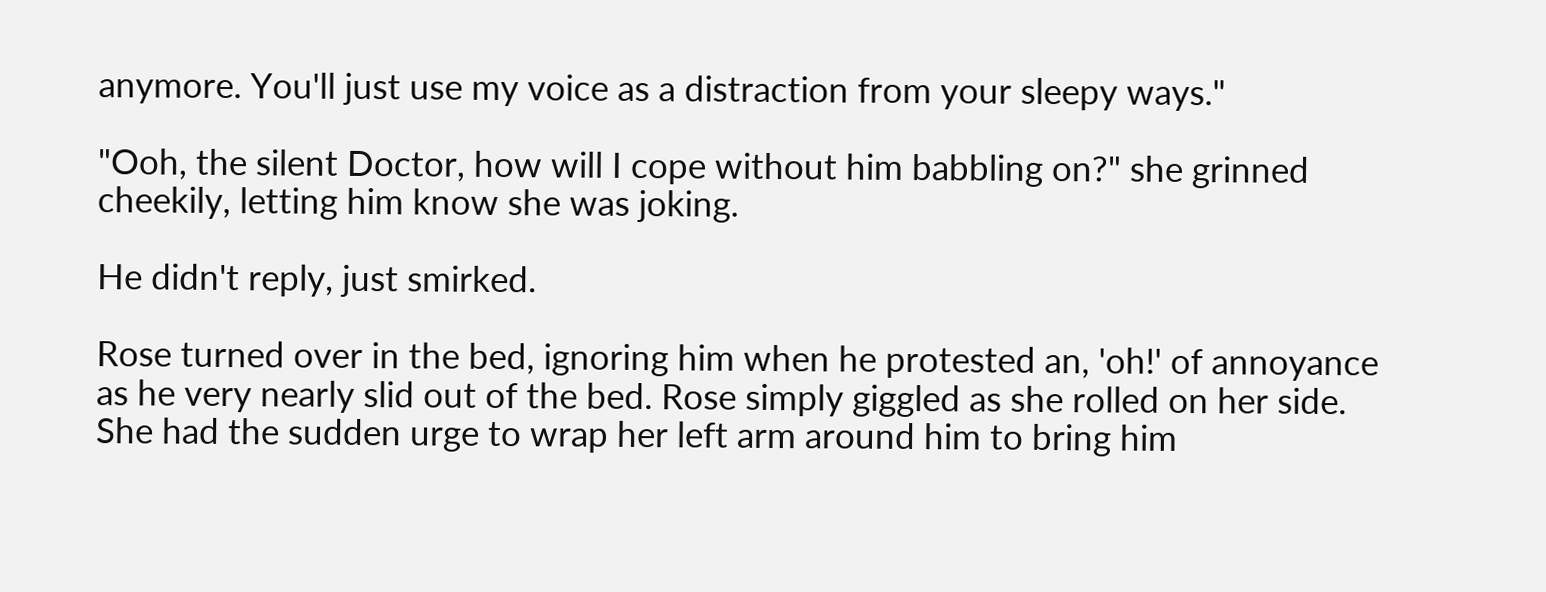anymore. You'll just use my voice as a distraction from your sleepy ways."

"Ooh, the silent Doctor, how will I cope without him babbling on?" she grinned cheekily, letting him know she was joking.

He didn't reply, just smirked.

Rose turned over in the bed, ignoring him when he protested an, 'oh!' of annoyance as he very nearly slid out of the bed. Rose simply giggled as she rolled on her side. She had the sudden urge to wrap her left arm around him to bring him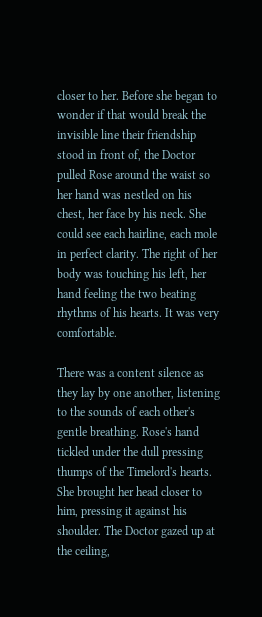closer to her. Before she began to wonder if that would break the invisible line their friendship stood in front of, the Doctor pulled Rose around the waist so her hand was nestled on his chest, her face by his neck. She could see each hairline, each mole in perfect clarity. The right of her body was touching his left, her hand feeling the two beating rhythms of his hearts. It was very comfortable.

There was a content silence as they lay by one another, listening to the sounds of each other's gentle breathing. Rose's hand tickled under the dull pressing thumps of the Timelord's hearts. She brought her head closer to him, pressing it against his shoulder. The Doctor gazed up at the ceiling,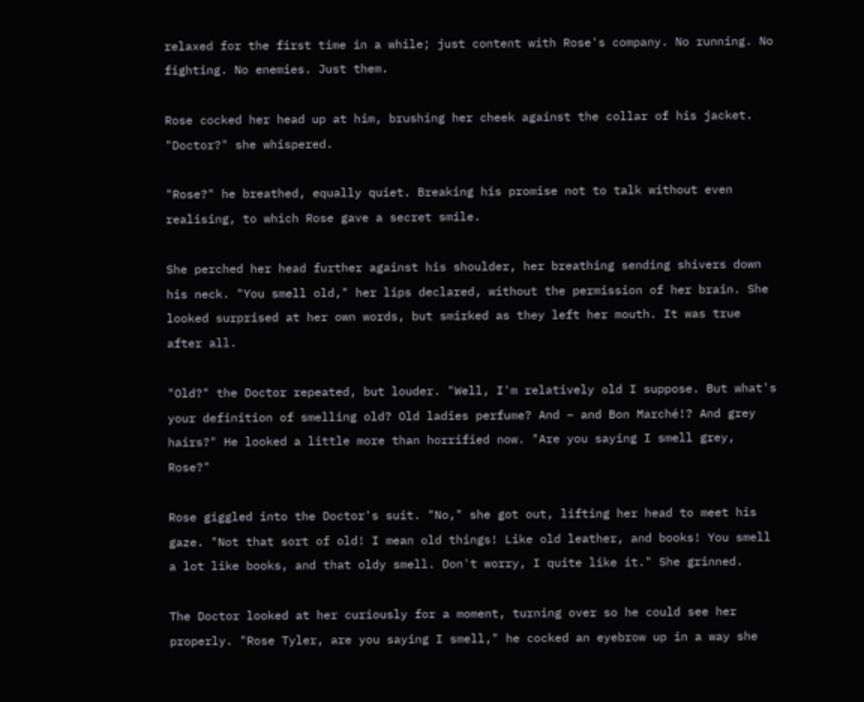relaxed for the first time in a while; just content with Rose's company. No running. No fighting. No enemies. Just them.

Rose cocked her head up at him, brushing her cheek against the collar of his jacket. "Doctor?" she whispered.

"Rose?" he breathed, equally quiet. Breaking his promise not to talk without even realising, to which Rose gave a secret smile.

She perched her head further against his shoulder, her breathing sending shivers down his neck. "You smell old," her lips declared, without the permission of her brain. She looked surprised at her own words, but smirked as they left her mouth. It was true after all.

"Old?" the Doctor repeated, but louder. "Well, I'm relatively old I suppose. But what's your definition of smelling old? Old ladies perfume? And – and Bon Marché!? And grey hairs?" He looked a little more than horrified now. "Are you saying I smell grey, Rose?"

Rose giggled into the Doctor's suit. "No," she got out, lifting her head to meet his gaze. "Not that sort of old! I mean old things! Like old leather, and books! You smell a lot like books, and that oldy smell. Don't worry, I quite like it." She grinned.

The Doctor looked at her curiously for a moment, turning over so he could see her properly. "Rose Tyler, are you saying I smell," he cocked an eyebrow up in a way she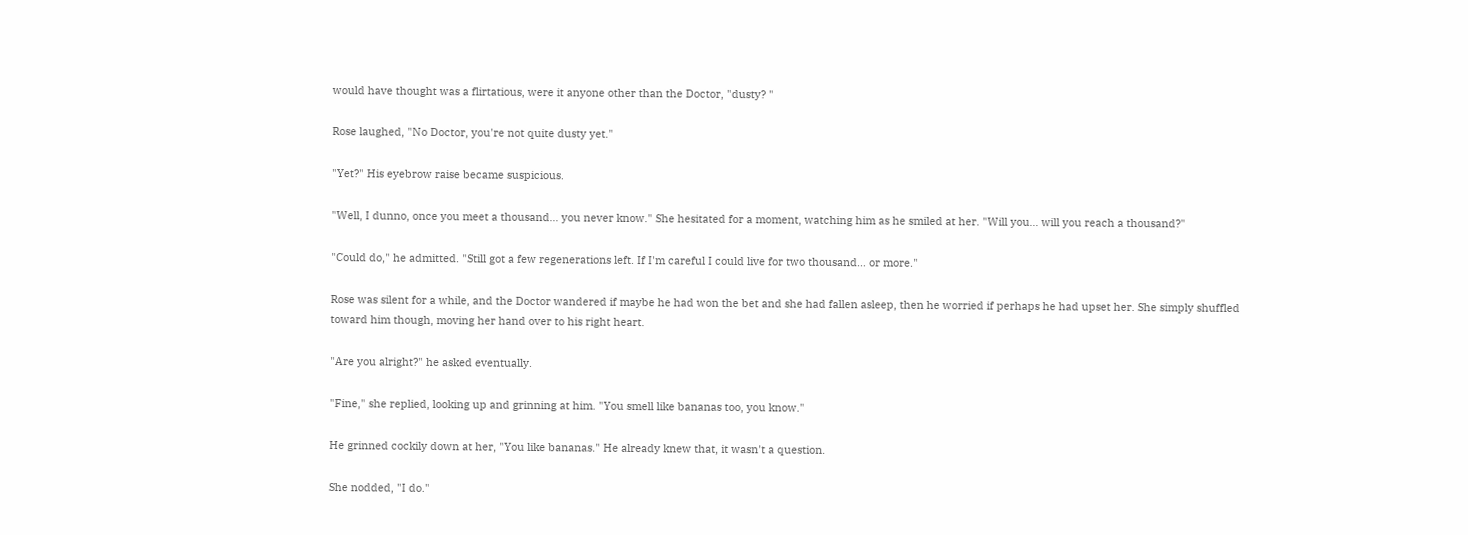would have thought was a flirtatious, were it anyone other than the Doctor, "dusty? "

Rose laughed, "No Doctor, you're not quite dusty yet."

"Yet?" His eyebrow raise became suspicious.

"Well, I dunno, once you meet a thousand… you never know." She hesitated for a moment, watching him as he smiled at her. "Will you… will you reach a thousand?"

"Could do," he admitted. "Still got a few regenerations left. If I'm careful I could live for two thousand… or more."

Rose was silent for a while, and the Doctor wandered if maybe he had won the bet and she had fallen asleep, then he worried if perhaps he had upset her. She simply shuffled toward him though, moving her hand over to his right heart.

"Are you alright?" he asked eventually.

"Fine," she replied, looking up and grinning at him. "You smell like bananas too, you know."

He grinned cockily down at her, "You like bananas." He already knew that, it wasn't a question.

She nodded, "I do."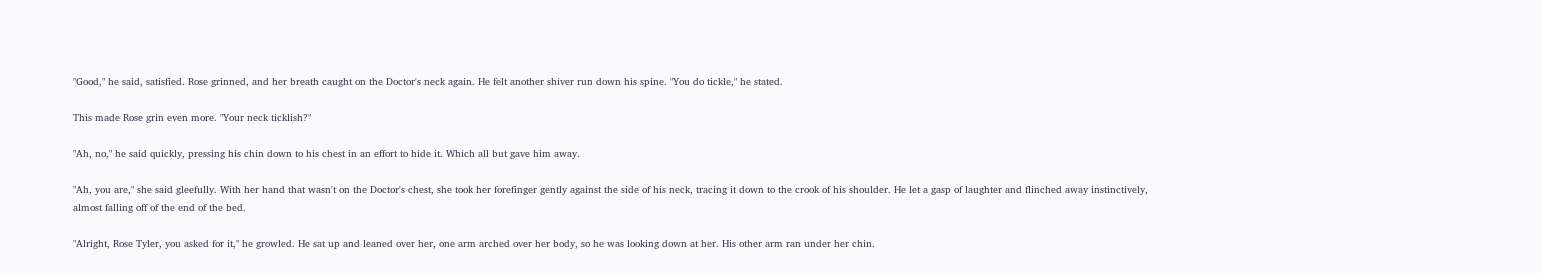"Good," he said, satisfied. Rose grinned, and her breath caught on the Doctor's neck again. He felt another shiver run down his spine. "You do tickle," he stated.

This made Rose grin even more. "Your neck ticklish?"

"Ah, no," he said quickly, pressing his chin down to his chest in an effort to hide it. Which all but gave him away.

"Ah, you are," she said gleefully. With her hand that wasn't on the Doctor's chest, she took her forefinger gently against the side of his neck, tracing it down to the crook of his shoulder. He let a gasp of laughter and flinched away instinctively, almost falling off of the end of the bed.

"Alright, Rose Tyler, you asked for it," he growled. He sat up and leaned over her, one arm arched over her body, so he was looking down at her. His other arm ran under her chin.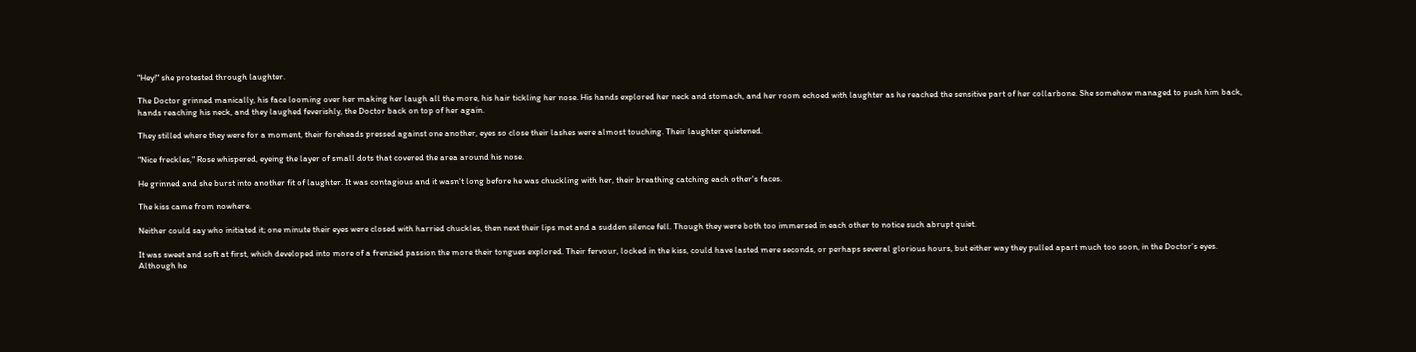"Hey!" she protested through laughter.

The Doctor grinned manically, his face looming over her making her laugh all the more, his hair tickling her nose. His hands explored her neck and stomach, and her room echoed with laughter as he reached the sensitive part of her collarbone. She somehow managed to push him back, hands reaching his neck, and they laughed feverishly, the Doctor back on top of her again.

They stilled where they were for a moment, their foreheads pressed against one another, eyes so close their lashes were almost touching. Their laughter quietened.

"Nice freckles," Rose whispered, eyeing the layer of small dots that covered the area around his nose.

He grinned and she burst into another fit of laughter. It was contagious and it wasn't long before he was chuckling with her, their breathing catching each other's faces.

The kiss came from nowhere.

Neither could say who initiated it; one minute their eyes were closed with harried chuckles, then next their lips met and a sudden silence fell. Though they were both too immersed in each other to notice such abrupt quiet.

It was sweet and soft at first, which developed into more of a frenzied passion the more their tongues explored. Their fervour, locked in the kiss, could have lasted mere seconds, or perhaps several glorious hours, but either way they pulled apart much too soon, in the Doctor's eyes. Although he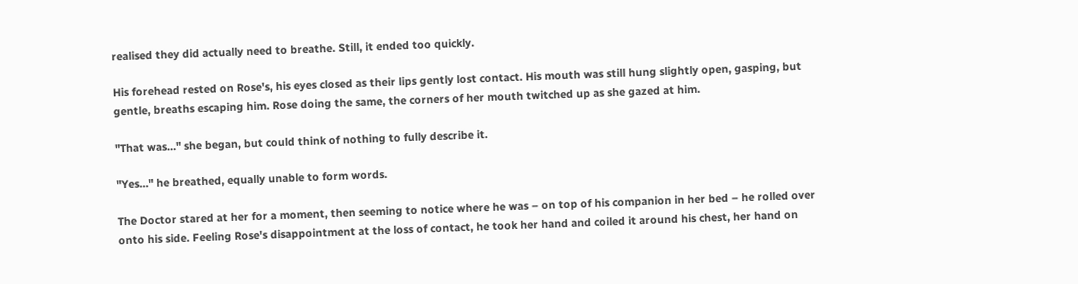realised they did actually need to breathe. Still, it ended too quickly.

His forehead rested on Rose's, his eyes closed as their lips gently lost contact. His mouth was still hung slightly open, gasping, but gentle, breaths escaping him. Rose doing the same, the corners of her mouth twitched up as she gazed at him.

"That was…" she began, but could think of nothing to fully describe it.

"Yes…" he breathed, equally unable to form words.

The Doctor stared at her for a moment, then seeming to notice where he was – on top of his companion in her bed – he rolled over onto his side. Feeling Rose's disappointment at the loss of contact, he took her hand and coiled it around his chest, her hand on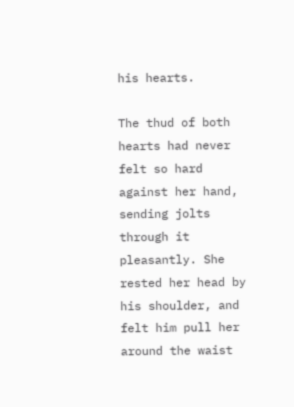his hearts.

The thud of both hearts had never felt so hard against her hand, sending jolts through it pleasantly. She rested her head by his shoulder, and felt him pull her around the waist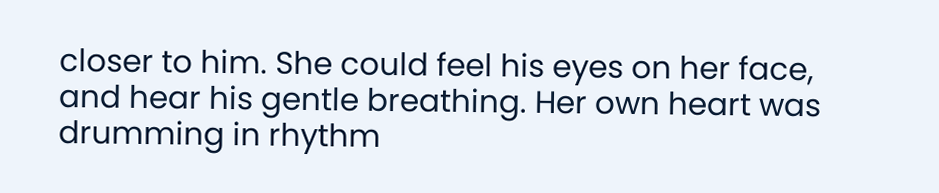closer to him. She could feel his eyes on her face, and hear his gentle breathing. Her own heart was drumming in rhythm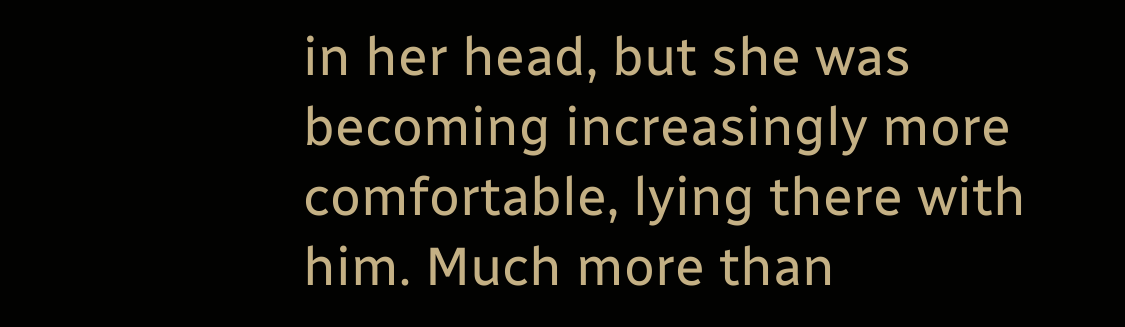in her head, but she was becoming increasingly more comfortable, lying there with him. Much more than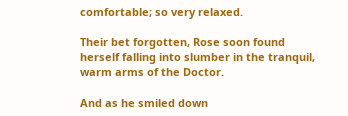comfortable; so very relaxed.

Their bet forgotten, Rose soon found herself falling into slumber in the tranquil, warm arms of the Doctor.

And as he smiled down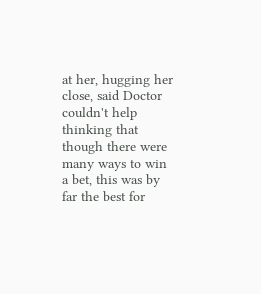at her, hugging her close, said Doctor couldn't help thinking that though there were many ways to win a bet, this was by far the best for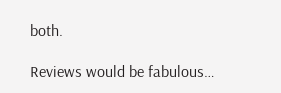both.

Reviews would be fabulous…